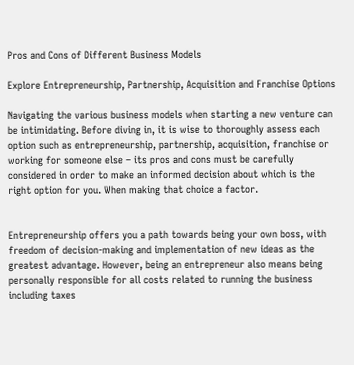Pros and Cons of Different Business Models

Explore Entrepreneurship, Partnership, Acquisition and Franchise Options

Navigating the various business models when starting a new venture can be intimidating. Before diving in, it is wise to thoroughly assess each option such as entrepreneurship, partnership, acquisition, franchise or working for someone else – its pros and cons must be carefully considered in order to make an informed decision about which is the right option for you. When making that choice a factor.


Entrepreneurship offers you a path towards being your own boss, with freedom of decision-making and implementation of new ideas as the greatest advantage. However, being an entrepreneur also means being personally responsible for all costs related to running the business including taxes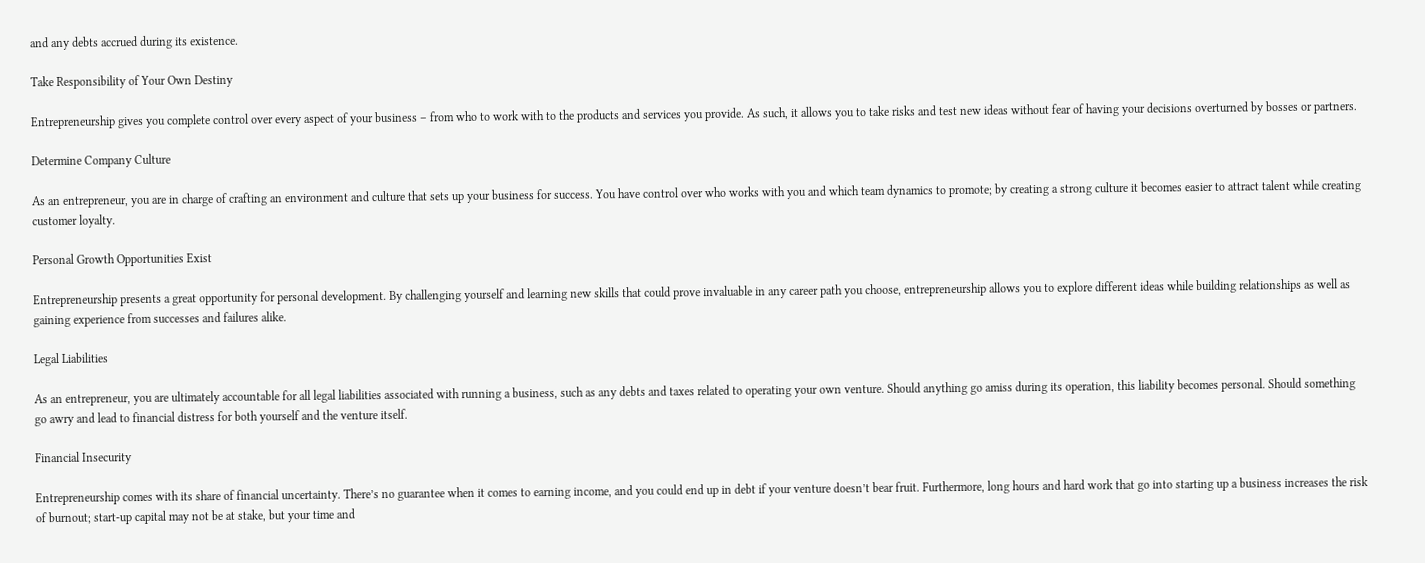and any debts accrued during its existence.

Take Responsibility of Your Own Destiny

Entrepreneurship gives you complete control over every aspect of your business – from who to work with to the products and services you provide. As such, it allows you to take risks and test new ideas without fear of having your decisions overturned by bosses or partners.

Determine Company Culture

As an entrepreneur, you are in charge of crafting an environment and culture that sets up your business for success. You have control over who works with you and which team dynamics to promote; by creating a strong culture it becomes easier to attract talent while creating customer loyalty.

Personal Growth Opportunities Exist

Entrepreneurship presents a great opportunity for personal development. By challenging yourself and learning new skills that could prove invaluable in any career path you choose, entrepreneurship allows you to explore different ideas while building relationships as well as gaining experience from successes and failures alike.

Legal Liabilities

As an entrepreneur, you are ultimately accountable for all legal liabilities associated with running a business, such as any debts and taxes related to operating your own venture. Should anything go amiss during its operation, this liability becomes personal. Should something go awry and lead to financial distress for both yourself and the venture itself.

Financial Insecurity

Entrepreneurship comes with its share of financial uncertainty. There’s no guarantee when it comes to earning income, and you could end up in debt if your venture doesn’t bear fruit. Furthermore, long hours and hard work that go into starting up a business increases the risk of burnout; start-up capital may not be at stake, but your time and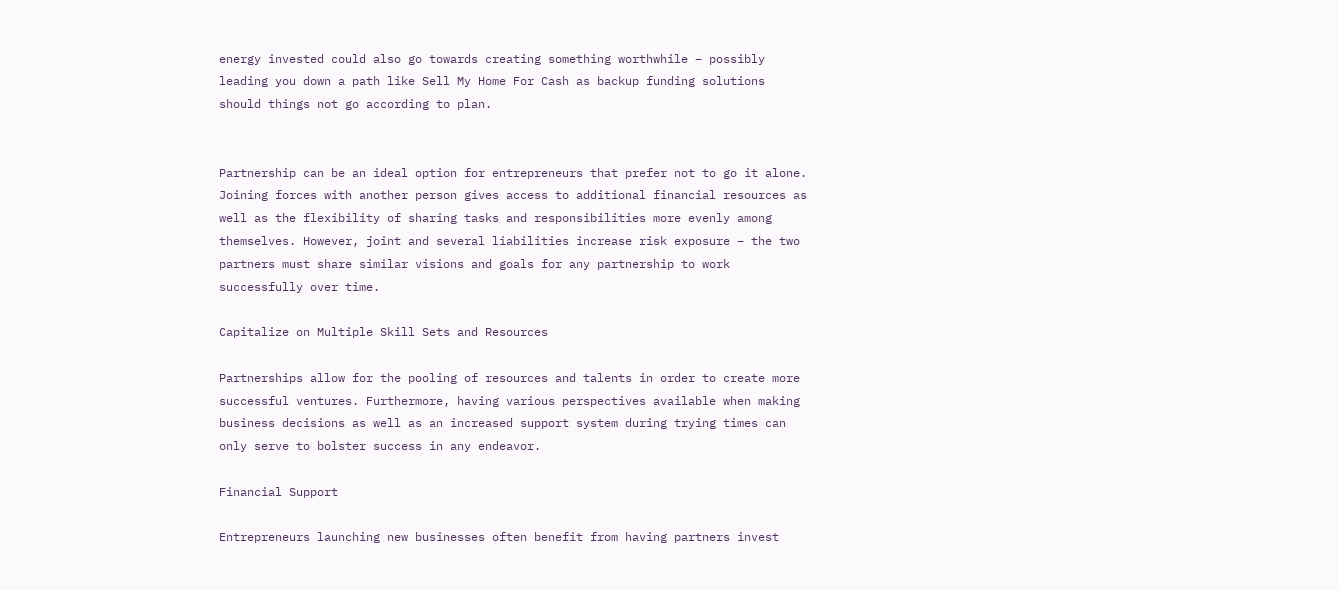energy invested could also go towards creating something worthwhile – possibly leading you down a path like Sell My Home For Cash as backup funding solutions should things not go according to plan.


Partnership can be an ideal option for entrepreneurs that prefer not to go it alone. Joining forces with another person gives access to additional financial resources as well as the flexibility of sharing tasks and responsibilities more evenly among themselves. However, joint and several liabilities increase risk exposure – the two partners must share similar visions and goals for any partnership to work successfully over time.

Capitalize on Multiple Skill Sets and Resources

Partnerships allow for the pooling of resources and talents in order to create more successful ventures. Furthermore, having various perspectives available when making business decisions as well as an increased support system during trying times can only serve to bolster success in any endeavor.

Financial Support

Entrepreneurs launching new businesses often benefit from having partners invest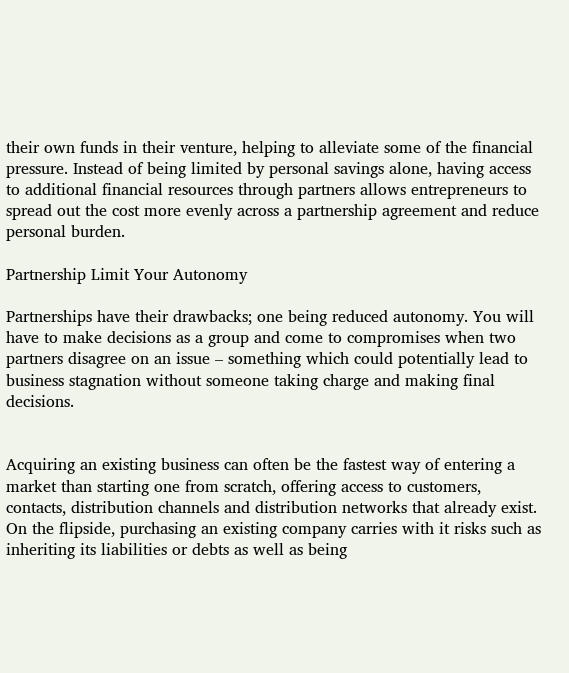their own funds in their venture, helping to alleviate some of the financial pressure. Instead of being limited by personal savings alone, having access to additional financial resources through partners allows entrepreneurs to spread out the cost more evenly across a partnership agreement and reduce personal burden.

Partnership Limit Your Autonomy

Partnerships have their drawbacks; one being reduced autonomy. You will have to make decisions as a group and come to compromises when two partners disagree on an issue – something which could potentially lead to business stagnation without someone taking charge and making final decisions.


Acquiring an existing business can often be the fastest way of entering a market than starting one from scratch, offering access to customers, contacts, distribution channels and distribution networks that already exist. On the flipside, purchasing an existing company carries with it risks such as inheriting its liabilities or debts as well as being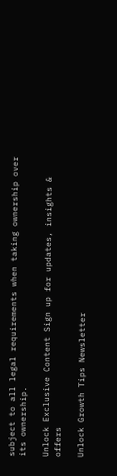subject to all legal requirements when taking ownership over its ownership.

Unlock Exclusive Content Sign up for updates, insights & offers

Unlock Growth Tips Newsletter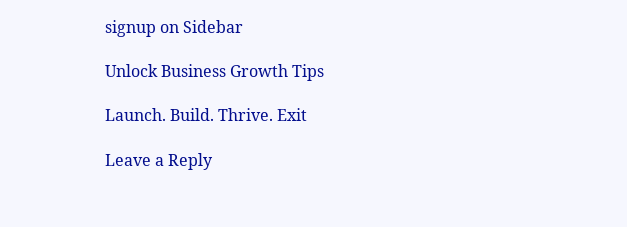signup on Sidebar

Unlock Business Growth Tips

Launch. Build. Thrive. Exit

Leave a Reply